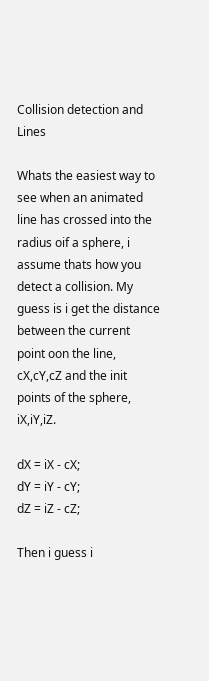Collision detection and Lines

Whats the easiest way to see when an animated line has crossed into the radius oif a sphere, i assume thats how you detect a collision. My guess is i get the distance between the current point oon the line, cX,cY,cZ and the init points of the sphere, iX,iY,iZ.

dX = iX - cX;
dY = iY - cY;
dZ = iZ - cZ;

Then i guess i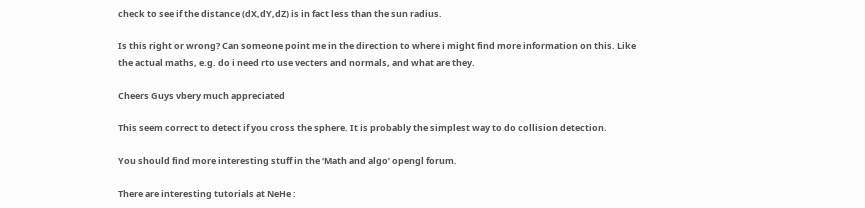check to see if the distance (dX,dY,dZ) is in fact less than the sun radius.

Is this right or wrong? Can someone point me in the direction to where i might find more information on this. Like the actual maths, e.g. do i need rto use vecters and normals, and what are they.

Cheers Guys vbery much appreciated

This seem correct to detect if you cross the sphere. It is probably the simplest way to do collision detection.

You should find more interesting stuff in the ‘Math and algo’ opengl forum.

There are interesting tutorials at NeHe :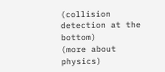(collision detection at the bottom)
(more about physics)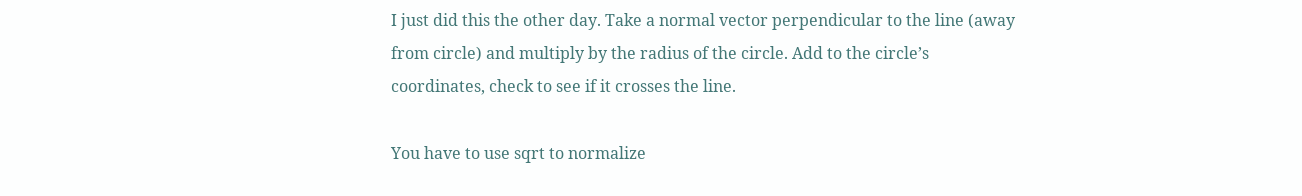I just did this the other day. Take a normal vector perpendicular to the line (away from circle) and multiply by the radius of the circle. Add to the circle’s coordinates, check to see if it crosses the line.

You have to use sqrt to normalize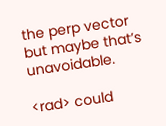the perp vector but maybe that’s unavoidable.

<rad> could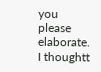you please elaborate. I thoughtt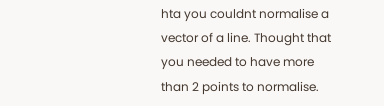hta you couldnt normalise a vector of a line. Thought that you needed to have more than 2 points to normalise.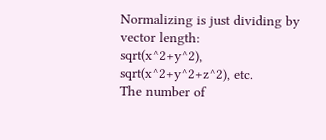Normalizing is just dividing by vector length:
sqrt(x^2+y^2), sqrt(x^2+y^2+z^2), etc.
The number of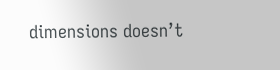dimensions doesn’t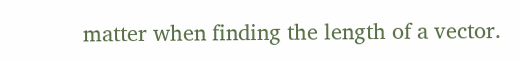matter when finding the length of a vector.